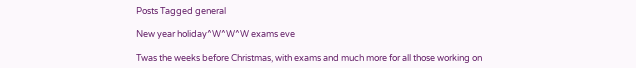Posts Tagged general

New year holiday^W^W^W exams eve

Twas the weeks before Christmas, with exams and much more for all those working on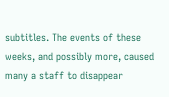subtitles. The events of these weeks, and possibly more, caused many a staff to disappear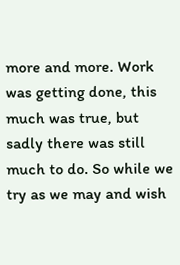more and more. Work was getting done, this much was true, but sadly there was still much to do. So while we try as we may and wish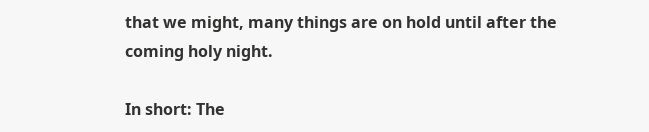that we might, many things are on hold until after the coming holy night.

In short: The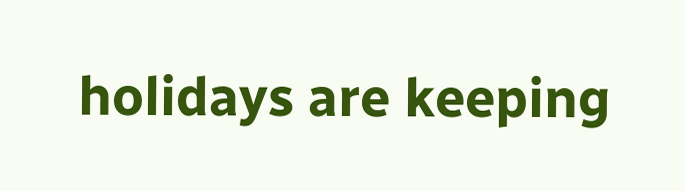holidays are keeping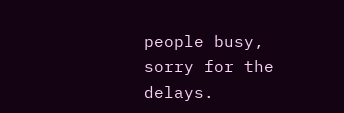people busy, sorry for the delays.